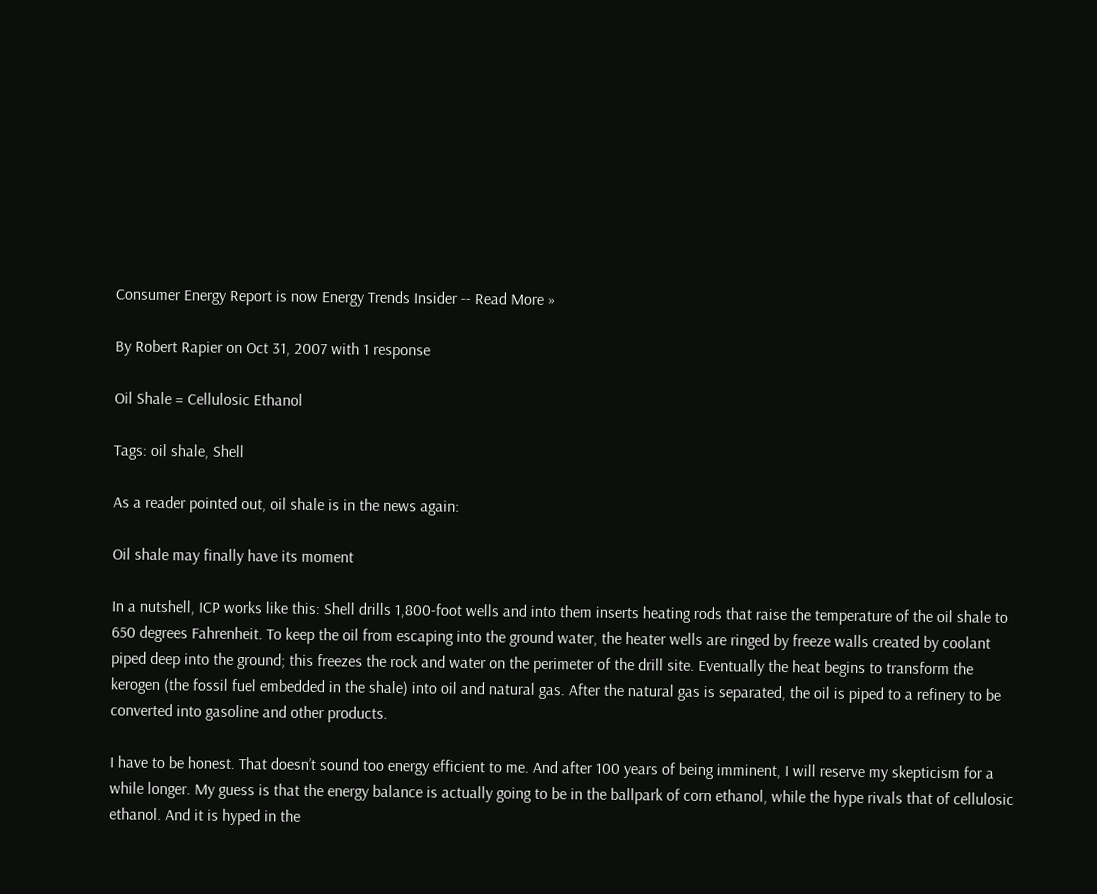Consumer Energy Report is now Energy Trends Insider -- Read More »

By Robert Rapier on Oct 31, 2007 with 1 response

Oil Shale = Cellulosic Ethanol

Tags: oil shale, Shell

As a reader pointed out, oil shale is in the news again:

Oil shale may finally have its moment

In a nutshell, ICP works like this: Shell drills 1,800-foot wells and into them inserts heating rods that raise the temperature of the oil shale to 650 degrees Fahrenheit. To keep the oil from escaping into the ground water, the heater wells are ringed by freeze walls created by coolant piped deep into the ground; this freezes the rock and water on the perimeter of the drill site. Eventually the heat begins to transform the kerogen (the fossil fuel embedded in the shale) into oil and natural gas. After the natural gas is separated, the oil is piped to a refinery to be converted into gasoline and other products.

I have to be honest. That doesn’t sound too energy efficient to me. And after 100 years of being imminent, I will reserve my skepticism for a while longer. My guess is that the energy balance is actually going to be in the ballpark of corn ethanol, while the hype rivals that of cellulosic ethanol. And it is hyped in the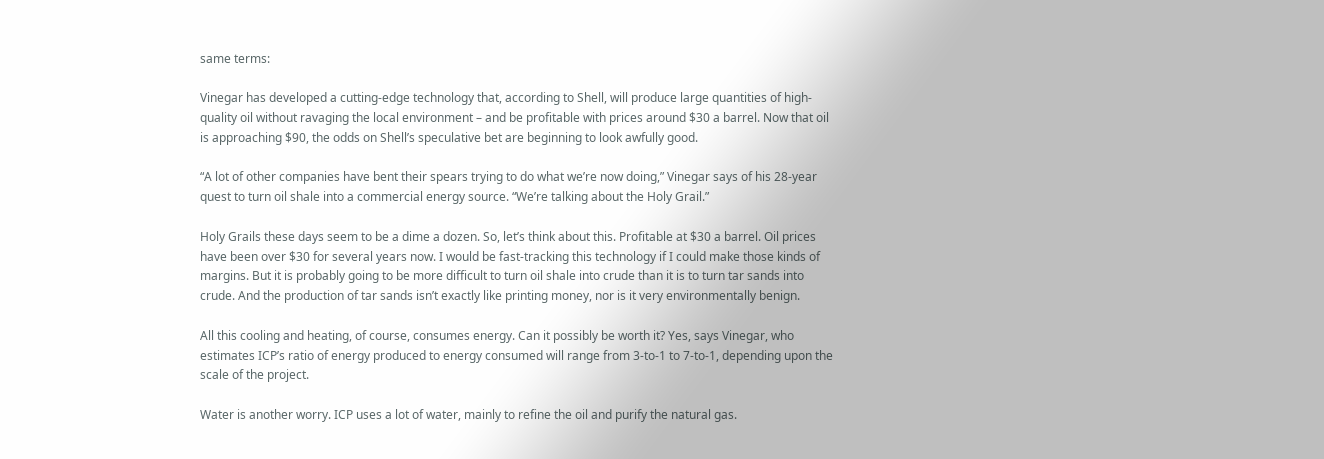same terms:

Vinegar has developed a cutting-edge technology that, according to Shell, will produce large quantities of high-quality oil without ravaging the local environment – and be profitable with prices around $30 a barrel. Now that oil is approaching $90, the odds on Shell’s speculative bet are beginning to look awfully good.

“A lot of other companies have bent their spears trying to do what we’re now doing,” Vinegar says of his 28-year quest to turn oil shale into a commercial energy source. “We’re talking about the Holy Grail.”

Holy Grails these days seem to be a dime a dozen. So, let’s think about this. Profitable at $30 a barrel. Oil prices have been over $30 for several years now. I would be fast-tracking this technology if I could make those kinds of margins. But it is probably going to be more difficult to turn oil shale into crude than it is to turn tar sands into crude. And the production of tar sands isn’t exactly like printing money, nor is it very environmentally benign.

All this cooling and heating, of course, consumes energy. Can it possibly be worth it? Yes, says Vinegar, who estimates ICP’s ratio of energy produced to energy consumed will range from 3-to-1 to 7-to-1, depending upon the scale of the project.

Water is another worry. ICP uses a lot of water, mainly to refine the oil and purify the natural gas.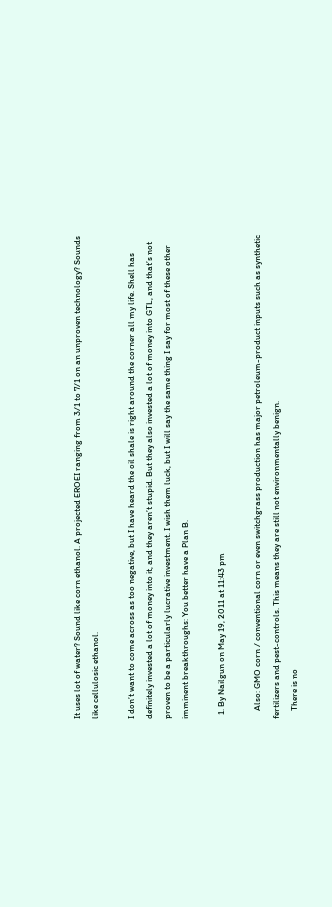It uses lot of water? Sound like corn ethanol. A projected EROEI ranging from 3/1 to 7/1 on an unproven technology? Sounds like cellulosic ethanol.

I don’t want to come across as too negative, but I have heard the oil shale is right around the corner all my life. Shell has definitely invested a lot of money into it, and they aren’t stupid. But they also invested a lot of money into GTL, and that’s not proven to be a particularly lucrative investment. I wish them luck, but I will say the same thing I say for most of these other imminent breakthroughs: You better have a Plan B.

  1. By Nailgun on May 19, 2011 at 11:43 pm

    Also: GMO corn / conventional corn or even switchgrass production has major petroleum-product inputs such as synthetic fertilizers and pest-controls. This means they are still not environmentally benign.
    There is no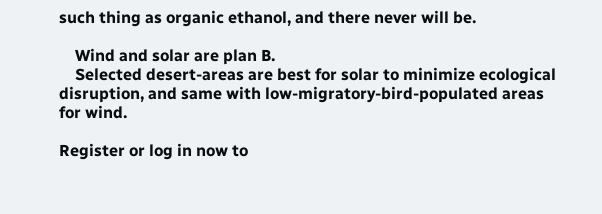such thing as organic ethanol, and there never will be.

    Wind and solar are plan B.
    Selected desert-areas are best for solar to minimize ecological disruption, and same with low-migratory-bird-populated areas for wind.

Register or log in now to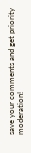save your comments and get priority moderation!